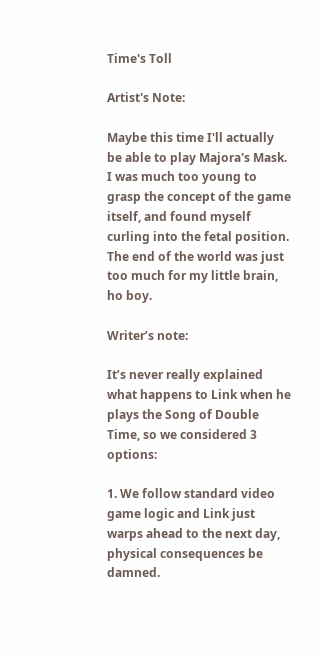Time's Toll

Artist's Note:

Maybe this time I'll actually be able to play Majora's Mask. I was much too young to grasp the concept of the game itself, and found myself curling into the fetal position. The end of the world was just too much for my little brain, ho boy.

Writer’s note:

It’s never really explained what happens to Link when he plays the Song of Double Time, so we considered 3 options:

1. We follow standard video game logic and Link just warps ahead to the next day, physical consequences be damned.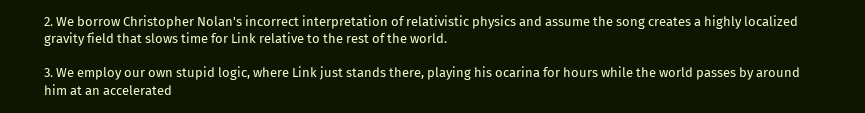2. We borrow Christopher Nolan's incorrect interpretation of relativistic physics and assume the song creates a highly localized gravity field that slows time for Link relative to the rest of the world.

3. We employ our own stupid logic, where Link just stands there, playing his ocarina for hours while the world passes by around him at an accelerated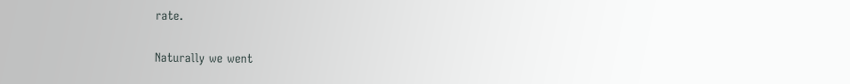rate.

Naturally we went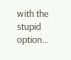with the stupid option...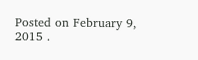Posted on February 9, 2015 .